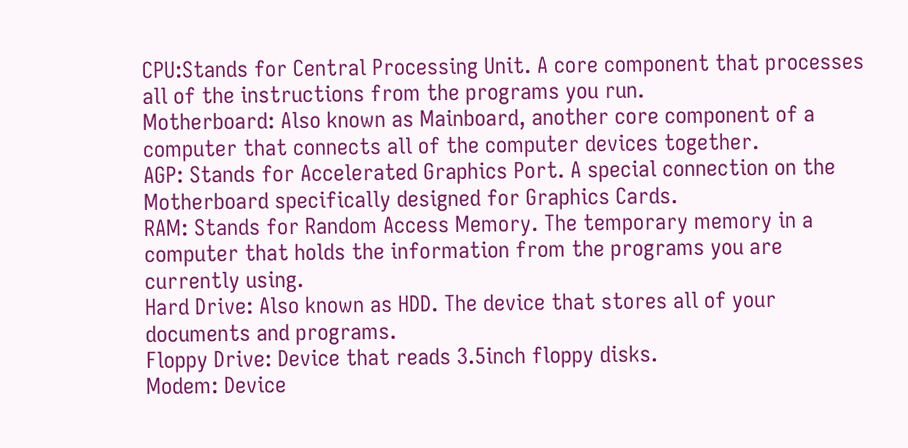CPU:Stands for Central Processing Unit. A core component that processes all of the instructions from the programs you run.
Motherboard: Also known as Mainboard, another core component of a computer that connects all of the computer devices together.
AGP: Stands for Accelerated Graphics Port. A special connection on the Motherboard specifically designed for Graphics Cards.
RAM: Stands for Random Access Memory. The temporary memory in a computer that holds the information from the programs you are currently using.
Hard Drive: Also known as HDD. The device that stores all of your documents and programs.
Floppy Drive: Device that reads 3.5inch floppy disks.
Modem: Device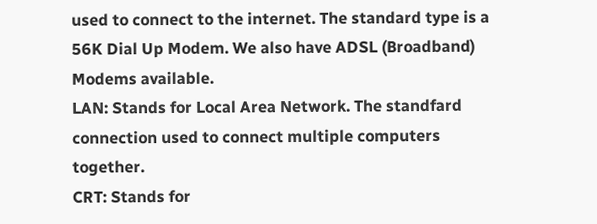used to connect to the internet. The standard type is a 56K Dial Up Modem. We also have ADSL (Broadband) Modems available.
LAN: Stands for Local Area Network. The standfard connection used to connect multiple computers together.
CRT: Stands for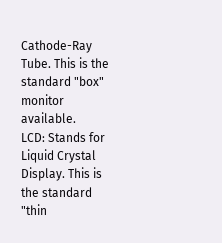Cathode-Ray Tube. This is the standard "box" monitor available.
LCD: Stands for Liquid Crystal Display. This is the standard "thin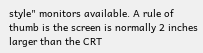style" monitors available. A rule of thumb is the screen is normally 2 inches larger than the CRT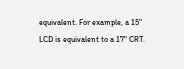equivalent. For example, a 15" LCD is equivalent to a 17" CRT.